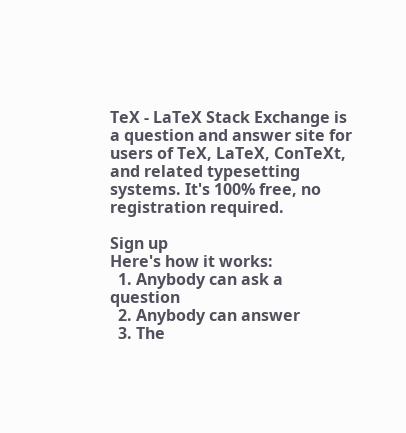TeX - LaTeX Stack Exchange is a question and answer site for users of TeX, LaTeX, ConTeXt, and related typesetting systems. It's 100% free, no registration required.

Sign up
Here's how it works:
  1. Anybody can ask a question
  2. Anybody can answer
  3. The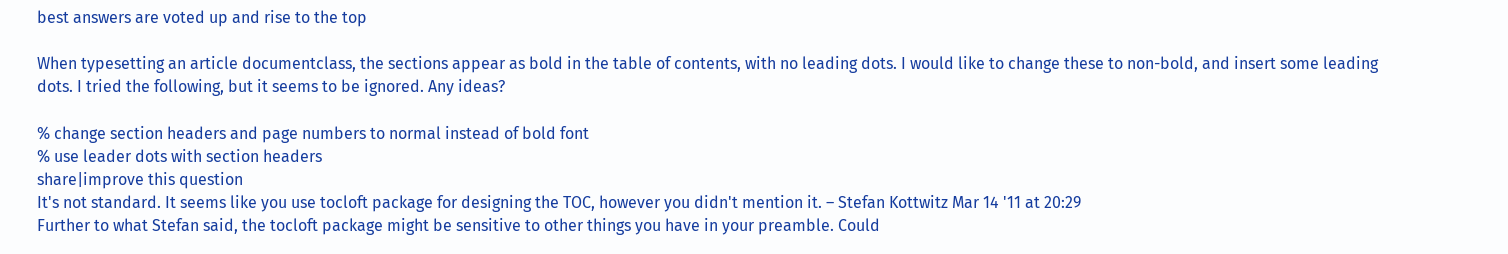best answers are voted up and rise to the top

When typesetting an article documentclass, the sections appear as bold in the table of contents, with no leading dots. I would like to change these to non-bold, and insert some leading dots. I tried the following, but it seems to be ignored. Any ideas?

% change section headers and page numbers to normal instead of bold font
% use leader dots with section headers
share|improve this question
It's not standard. It seems like you use tocloft package for designing the TOC, however you didn't mention it. – Stefan Kottwitz Mar 14 '11 at 20:29
Further to what Stefan said, the tocloft package might be sensitive to other things you have in your preamble. Could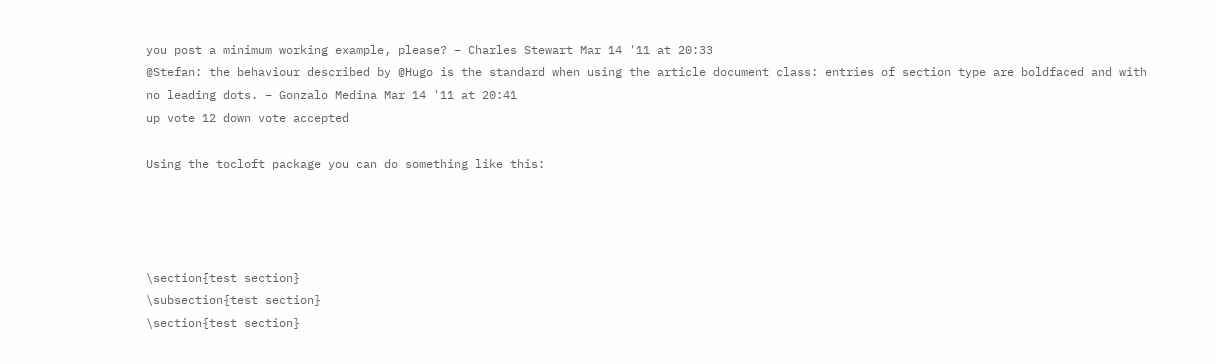you post a minimum working example, please? – Charles Stewart Mar 14 '11 at 20:33
@Stefan: the behaviour described by @Hugo is the standard when using the article document class: entries of section type are boldfaced and with no leading dots. – Gonzalo Medina Mar 14 '11 at 20:41
up vote 12 down vote accepted

Using the tocloft package you can do something like this:




\section{test section}
\subsection{test section}
\section{test section}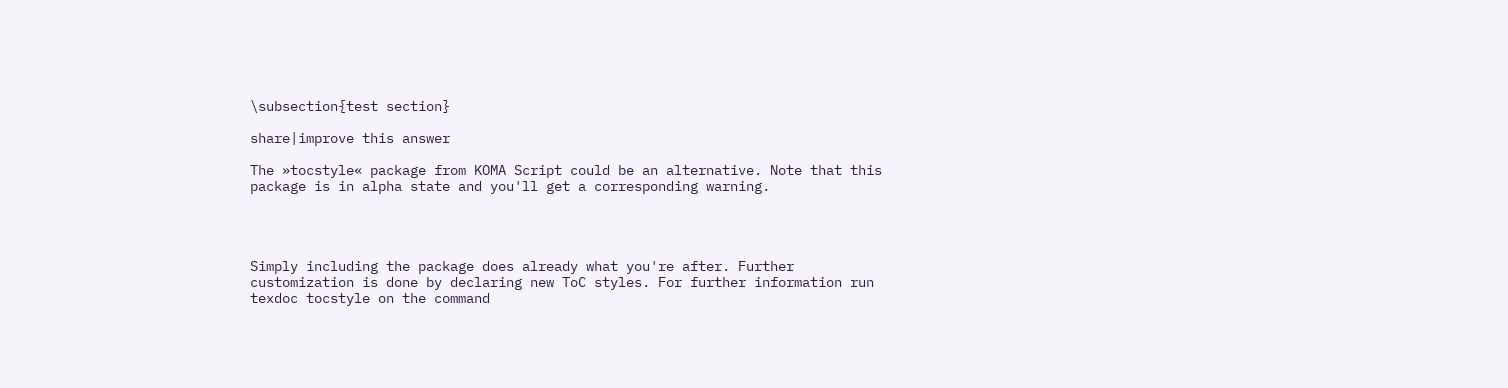\subsection{test section}

share|improve this answer

The »tocstyle« package from KOMA Script could be an alternative. Note that this package is in alpha state and you'll get a corresponding warning.




Simply including the package does already what you're after. Further customization is done by declaring new ToC styles. For further information run texdoc tocstyle on the command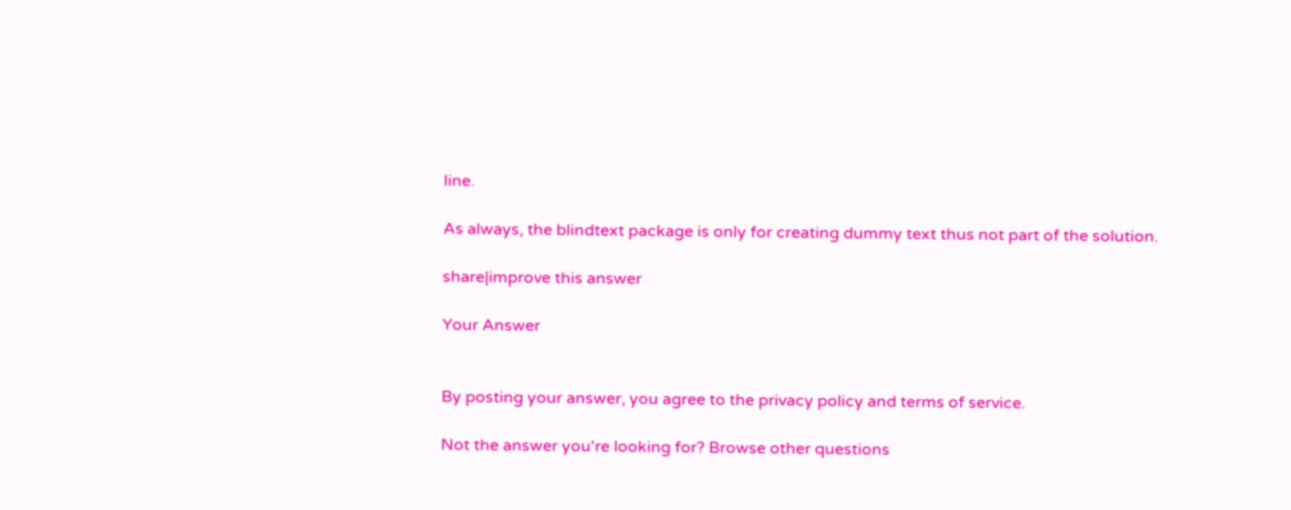line.

As always, the blindtext package is only for creating dummy text thus not part of the solution.

share|improve this answer

Your Answer


By posting your answer, you agree to the privacy policy and terms of service.

Not the answer you're looking for? Browse other questions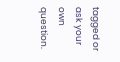tagged or ask your own question.